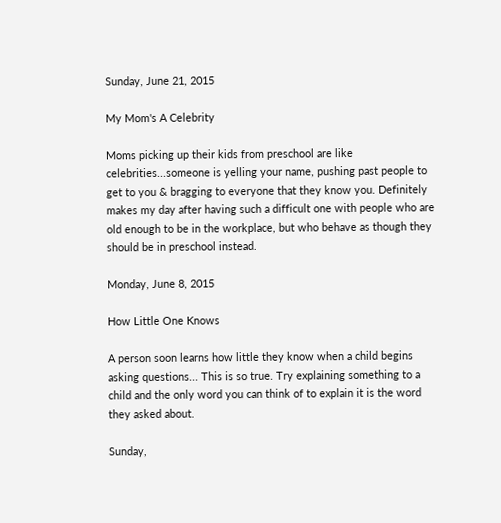Sunday, June 21, 2015

My Mom's A Celebrity

Moms picking up their kids from preschool are like celebrities...someone is yelling your name, pushing past people to get to you & bragging to everyone that they know you. Definitely makes my day after having such a difficult one with people who are old enough to be in the workplace, but who behave as though they should be in preschool instead.

Monday, June 8, 2015

How Little One Knows

A person soon learns how little they know when a child begins asking questions... This is so true. Try explaining something to a child and the only word you can think of to explain it is the word they asked about.

Sunday,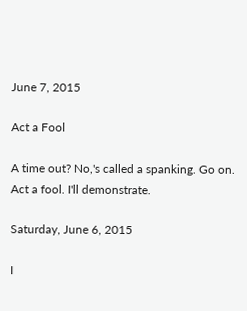June 7, 2015

Act a Fool

A time out? No,'s called a spanking. Go on. Act a fool. I'll demonstrate.

Saturday, June 6, 2015

I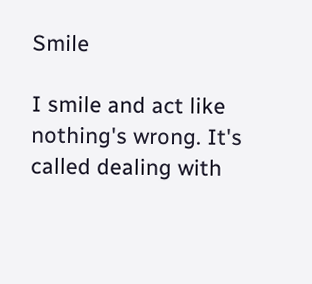Smile

I smile and act like nothing's wrong. It's called dealing with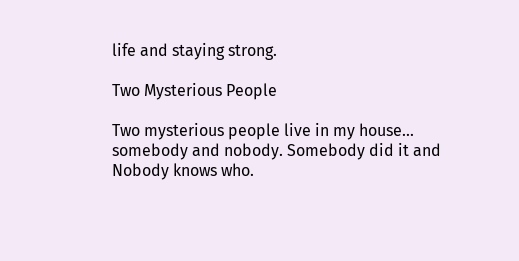life and staying strong.

Two Mysterious People

Two mysterious people live in my house... somebody and nobody. Somebody did it and Nobody knows who.